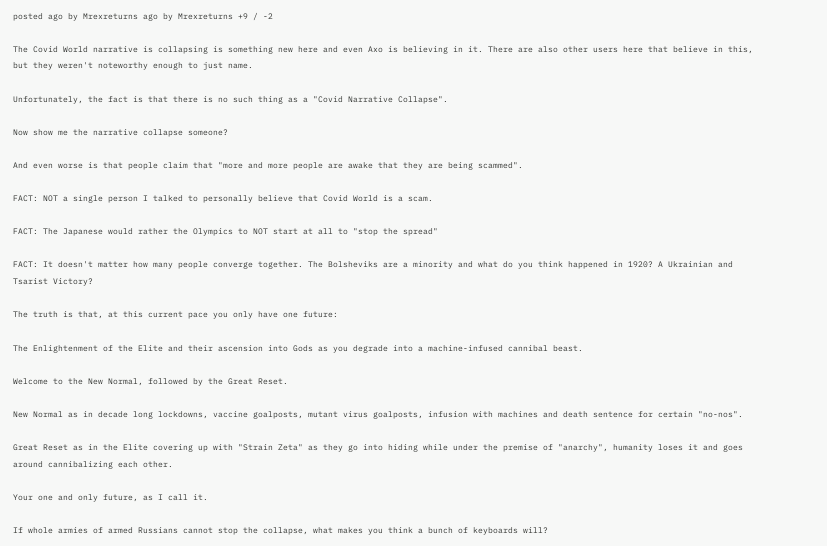posted ago by Mrexreturns ago by Mrexreturns +9 / -2

The Covid World narrative is collapsing is something new here and even Axo is believing in it. There are also other users here that believe in this, but they weren't noteworthy enough to just name.

Unfortunately, the fact is that there is no such thing as a "Covid Narrative Collapse".

Now show me the narrative collapse someone?

And even worse is that people claim that "more and more people are awake that they are being scammed".

FACT: NOT a single person I talked to personally believe that Covid World is a scam.

FACT: The Japanese would rather the Olympics to NOT start at all to "stop the spread"

FACT: It doesn't matter how many people converge together. The Bolsheviks are a minority and what do you think happened in 1920? A Ukrainian and Tsarist Victory?

The truth is that, at this current pace you only have one future:

The Enlightenment of the Elite and their ascension into Gods as you degrade into a machine-infused cannibal beast.

Welcome to the New Normal, followed by the Great Reset.

New Normal as in decade long lockdowns, vaccine goalposts, mutant virus goalposts, infusion with machines and death sentence for certain "no-nos".

Great Reset as in the Elite covering up with "Strain Zeta" as they go into hiding while under the premise of "anarchy", humanity loses it and goes around cannibalizing each other.

Your one and only future, as I call it.

If whole armies of armed Russians cannot stop the collapse, what makes you think a bunch of keyboards will?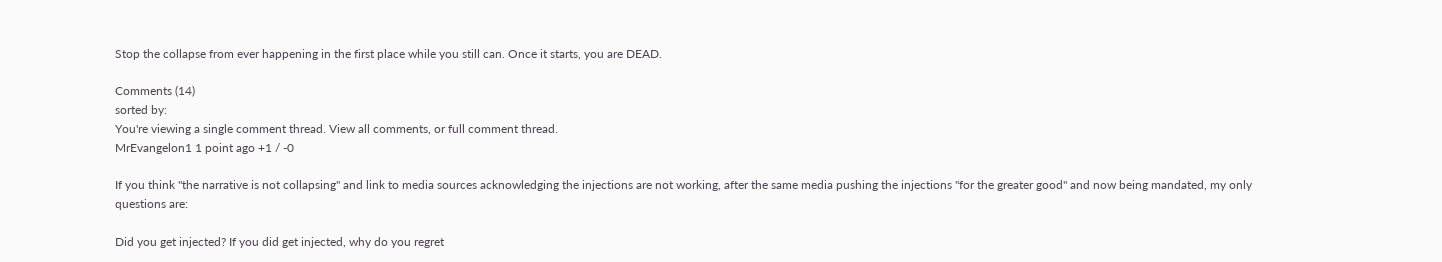Stop the collapse from ever happening in the first place while you still can. Once it starts, you are DEAD.

Comments (14)
sorted by:
You're viewing a single comment thread. View all comments, or full comment thread.
MrEvangelon1 1 point ago +1 / -0

If you think "the narrative is not collapsing" and link to media sources acknowledging the injections are not working, after the same media pushing the injections "for the greater good" and now being mandated, my only questions are:

Did you get injected? If you did get injected, why do you regret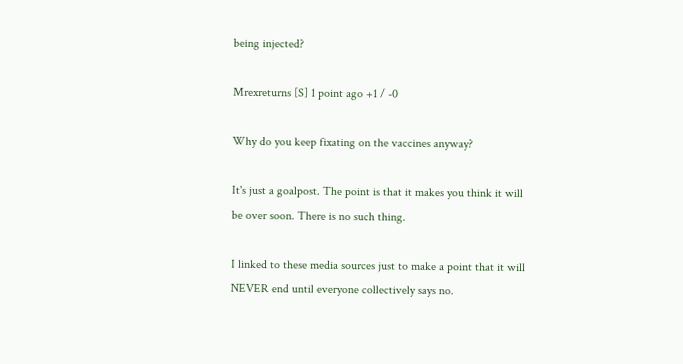being injected?

Mrexreturns [S] 1 point ago +1 / -0

Why do you keep fixating on the vaccines anyway?

It's just a goalpost. The point is that it makes you think it will be over soon. There is no such thing.

I linked to these media sources just to make a point that it will NEVER end until everyone collectively says no.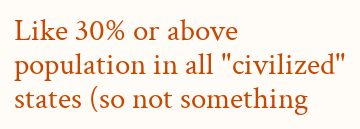Like 30% or above population in all "civilized" states (so not something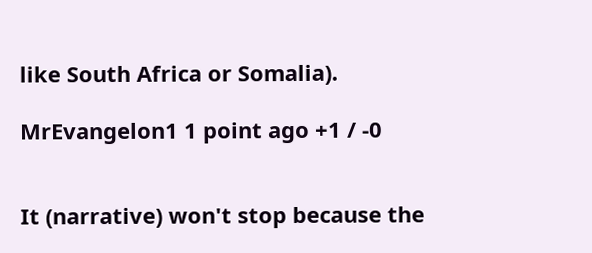like South Africa or Somalia).

MrEvangelon1 1 point ago +1 / -0


It (narrative) won't stop because the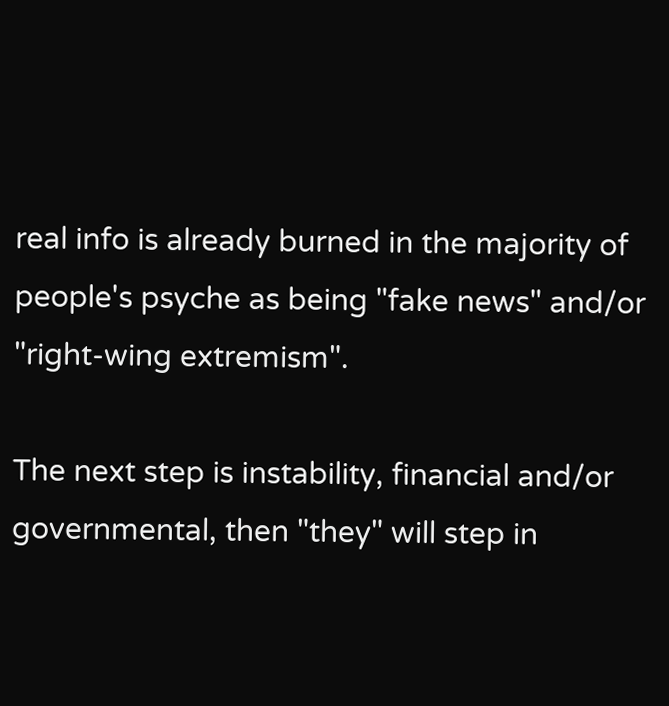real info is already burned in the majority of people's psyche as being "fake news" and/or "right-wing extremism".

The next step is instability, financial and/or governmental, then "they" will step in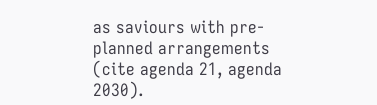as saviours with pre-planned arrangements (cite agenda 21, agenda 2030).